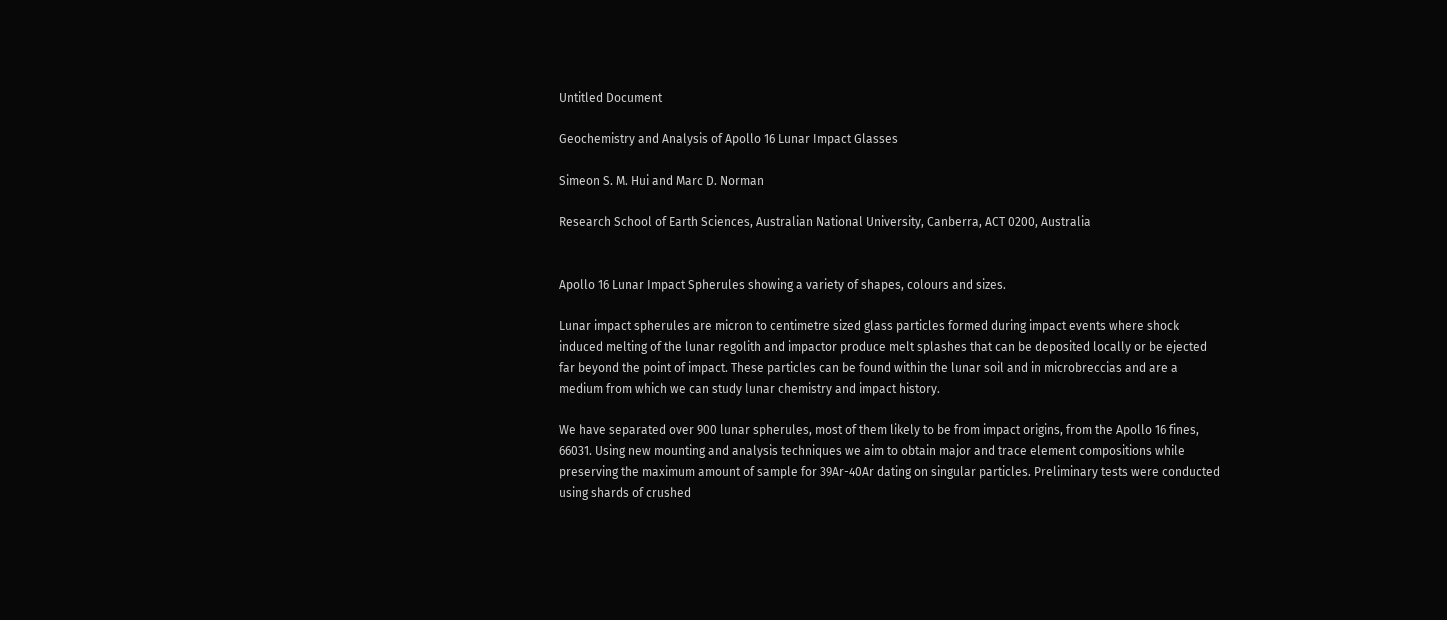Untitled Document

Geochemistry and Analysis of Apollo 16 Lunar Impact Glasses

Simeon S. M. Hui and Marc D. Norman

Research School of Earth Sciences, Australian National University, Canberra, ACT 0200, Australia


Apollo 16 Lunar Impact Spherules showing a variety of shapes, colours and sizes.

Lunar impact spherules are micron to centimetre sized glass particles formed during impact events where shock induced melting of the lunar regolith and impactor produce melt splashes that can be deposited locally or be ejected far beyond the point of impact. These particles can be found within the lunar soil and in microbreccias and are a medium from which we can study lunar chemistry and impact history.

We have separated over 900 lunar spherules, most of them likely to be from impact origins, from the Apollo 16 fines, 66031. Using new mounting and analysis techniques we aim to obtain major and trace element compositions while preserving the maximum amount of sample for 39Ar-40Ar dating on singular particles. Preliminary tests were conducted using shards of crushed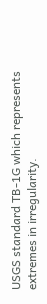USGS standard TB-1G which represents extremes in irregularity.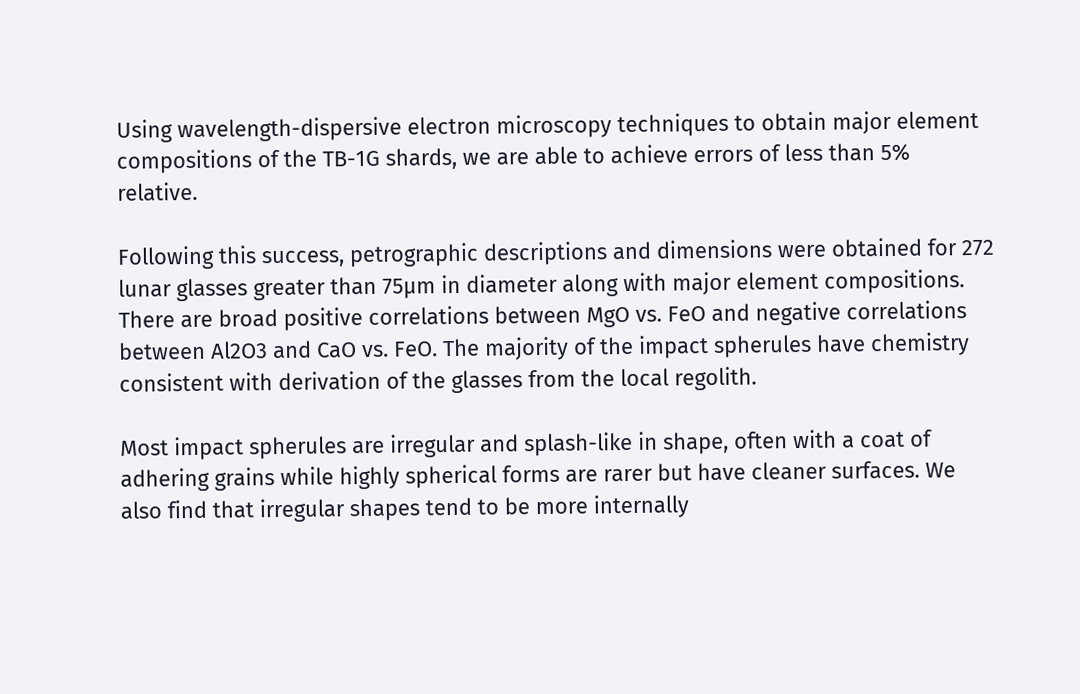Using wavelength-dispersive electron microscopy techniques to obtain major element compositions of the TB-1G shards, we are able to achieve errors of less than 5% relative.

Following this success, petrographic descriptions and dimensions were obtained for 272 lunar glasses greater than 75µm in diameter along with major element compositions. There are broad positive correlations between MgO vs. FeO and negative correlations between Al2O3 and CaO vs. FeO. The majority of the impact spherules have chemistry consistent with derivation of the glasses from the local regolith.

Most impact spherules are irregular and splash-like in shape, often with a coat of adhering grains while highly spherical forms are rarer but have cleaner surfaces. We also find that irregular shapes tend to be more internally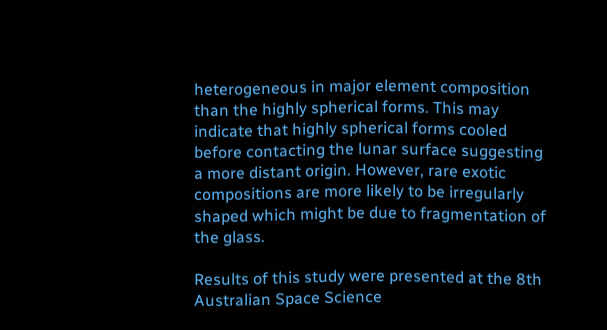heterogeneous in major element composition than the highly spherical forms. This may indicate that highly spherical forms cooled before contacting the lunar surface suggesting a more distant origin. However, rare exotic compositions are more likely to be irregularly shaped which might be due to fragmentation of the glass.

Results of this study were presented at the 8th Australian Space Science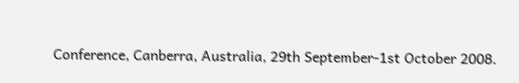Conference, Canberra, Australia, 29th September-1st October 2008.